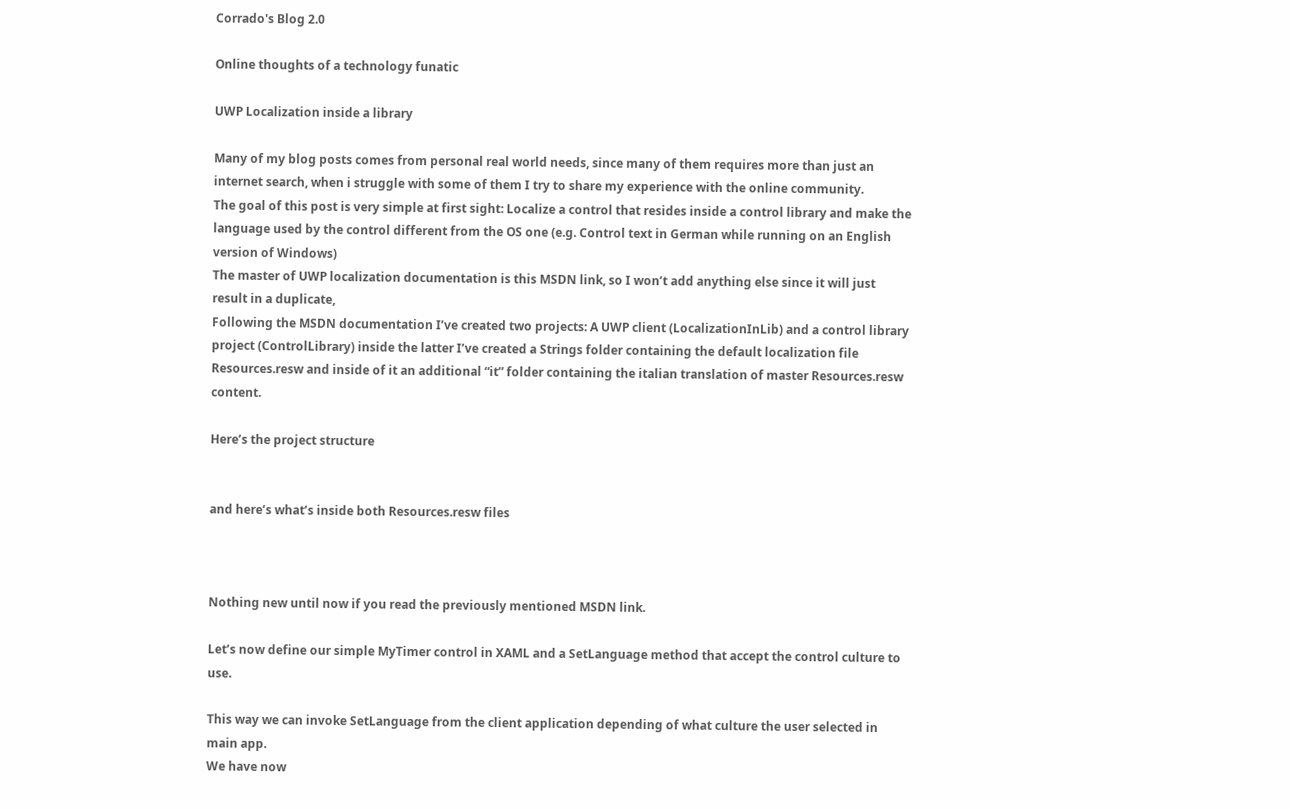Corrado's Blog 2.0

Online thoughts of a technology funatic

UWP Localization inside a library

Many of my blog posts comes from personal real world needs, since many of them requires more than just an internet search, when i struggle with some of them I try to share my experience with the online community.
The goal of this post is very simple at first sight: Localize a control that resides inside a control library and make the language used by the control different from the OS one (e.g. Control text in German while running on an English version of Windows)
The master of UWP localization documentation is this MSDN link, so I won’t add anything else since it will just result in a duplicate,
Following the MSDN documentation I’ve created two projects: A UWP client (LocalizationInLib) and a control library project (ControlLibrary) inside the latter I’ve created a Strings folder containing the default localization file Resources.resw and inside of it an additional “it” folder containing the italian translation of master Resources.resw content.

Here’s the project structure


and here’s what’s inside both Resources.resw files



Nothing new until now if you read the previously mentioned MSDN link.

Let’s now define our simple MyTimer control in XAML and a SetLanguage method that accept the control culture to use.

This way we can invoke SetLanguage from the client application depending of what culture the user selected in main app.
We have now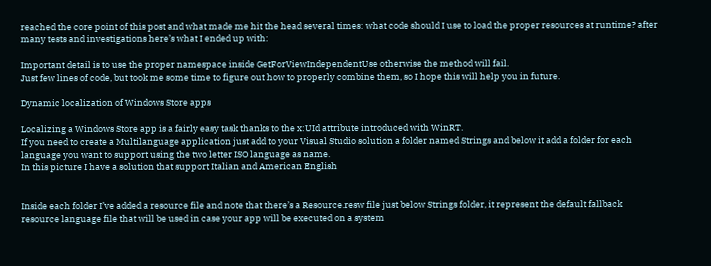reached the core point of this post and what made me hit the head several times: what code should I use to load the proper resources at runtime? after many tests and investigations here’s what I ended up with:

Important detail is to use the proper namespace inside GetForViewIndependentUse otherwise the method will fail.
Just few lines of code, but took me some time to figure out how to properly combine them, so I hope this will help you in future.

Dynamic localization of Windows Store apps

Localizing a Windows Store app is a fairly easy task thanks to the x:UId attribute introduced with WinRT.
If you need to create a Multilanguage application just add to your Visual Studio solution a folder named Strings and below it add a folder for each language you want to support using the two letter ISO language as name.
In this picture I have a solution that support Italian and American English


Inside each folder I’ve added a resource file and note that there’s a Resource.resw file just below Strings folder, it represent the default fallback resource language file that will be used in case your app will be executed on a system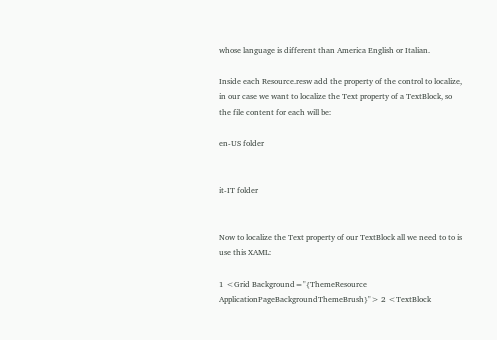whose language is different than America English or Italian.

Inside each Resource.resw add the property of the control to localize, in our case we want to localize the Text property of a TextBlock, so the file content for each will be:

en-US folder


it-IT folder


Now to localize the Text property of our TextBlock all we need to to is use this XAML:

1 <Grid Background="{ThemeResource ApplicationPageBackgroundThemeBrush}"> 2 <TextBlock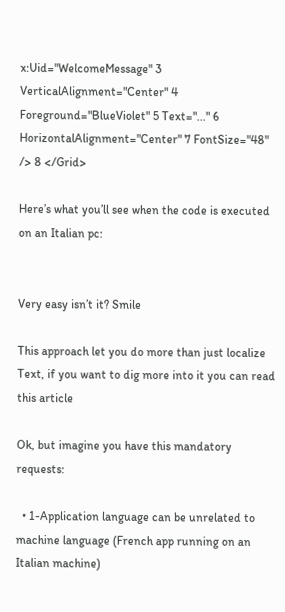x:Uid="WelcomeMessage" 3 VerticalAlignment="Center" 4 Foreground="BlueViolet" 5 Text="..." 6 HorizontalAlignment="Center" 7 FontSize="48" /> 8 </Grid>

Here’s what you’ll see when the code is executed on an Italian pc:


Very easy isn’t it? Smile

This approach let you do more than just localize Text, if you want to dig more into it you can read this article

Ok, but imagine you have this mandatory requests:

  • 1-Application language can be unrelated to machine language (French app running on an Italian machine)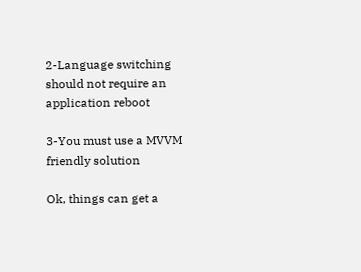2-Language switching should not require an application reboot

3-You must use a MVVM friendly solution

Ok, things can get a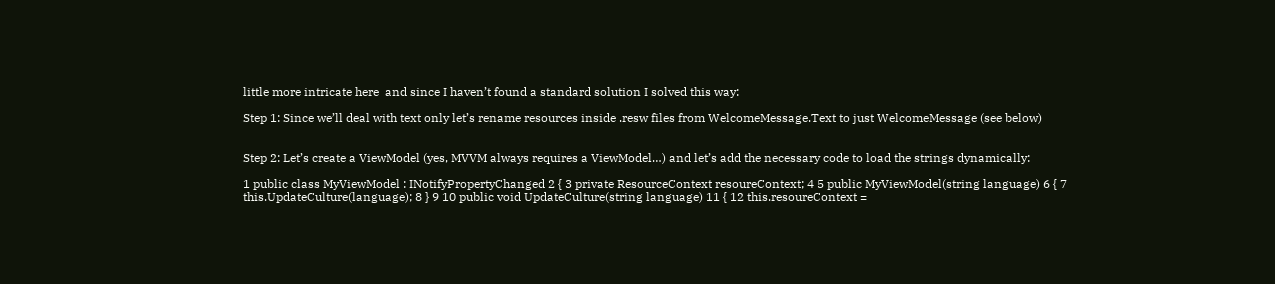little more intricate here  and since I haven’t found a standard solution I solved this way:

Step 1: Since we’ll deal with text only let’s rename resources inside .resw files from WelcomeMessage.Text to just WelcomeMessage (see below)


Step 2: Let’s create a ViewModel (yes, MVVM always requires a ViewModel…) and let’s add the necessary code to load the strings dynamically:

1 public class MyViewModel : INotifyPropertyChanged 2 { 3 private ResourceContext resoureContext; 4 5 public MyViewModel(string language) 6 { 7 this.UpdateCulture(language); 8 } 9 10 public void UpdateCulture(string language) 11 { 12 this.resoureContext =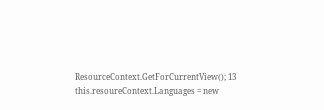ResourceContext.GetForCurrentView(); 13 this.resoureContext.Languages = new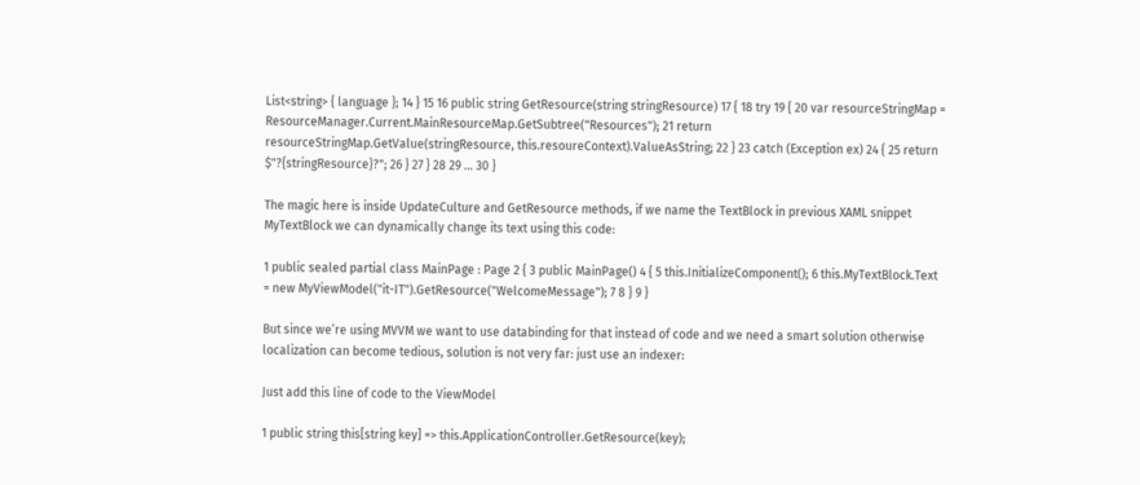List<string> { language }; 14 } 15 16 public string GetResource(string stringResource) 17 { 18 try 19 { 20 var resourceStringMap = ResourceManager.Current.MainResourceMap.GetSubtree("Resources"); 21 return resourceStringMap.GetValue(stringResource, this.resoureContext).ValueAsString; 22 } 23 catch (Exception ex) 24 { 25 return $"?{stringResource}?"; 26 } 27 } 28 29 ... 30 }

The magic here is inside UpdateCulture and GetResource methods, if we name the TextBlock in previous XAML snippet MyTextBlock we can dynamically change its text using this code:

1 public sealed partial class MainPage : Page 2 { 3 public MainPage() 4 { 5 this.InitializeComponent(); 6 this.MyTextBlock.Text = new MyViewModel("it-IT").GetResource("WelcomeMessage"); 7 8 } 9 }

But since we’re using MVVM we want to use databinding for that instead of code and we need a smart solution otherwise localization can become tedious, solution is not very far: just use an indexer:

Just add this line of code to the ViewModel

1 public string this[string key] => this.ApplicationController.GetResource(key);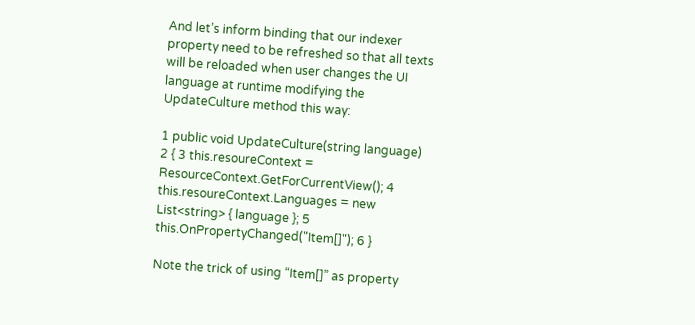And let’s inform binding that our indexer property need to be refreshed so that all texts will be reloaded when user changes the UI language at runtime modifying the UpdateCulture method this way:

1 public void UpdateCulture(string language) 2 { 3 this.resoureContext = ResourceContext.GetForCurrentView(); 4 this.resoureContext.Languages = new List<string> { language }; 5 this.OnPropertyChanged("Item[]"); 6 }

Note the trick of using “Item[]” as property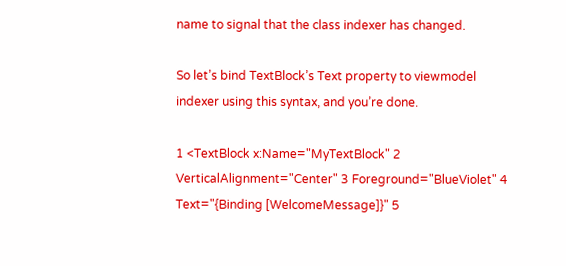name to signal that the class indexer has changed.

So let’s bind TextBlock’s Text property to viewmodel indexer using this syntax, and you’re done.

1 <TextBlock x:Name="MyTextBlock" 2 VerticalAlignment="Center" 3 Foreground="BlueViolet" 4 Text="{Binding [WelcomeMessage]}" 5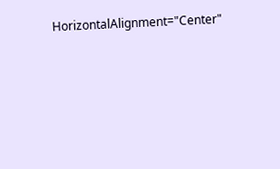HorizontalAlignment="Center"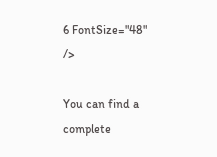6 FontSize="48" />

You can find a complete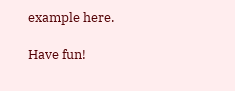example here.

Have fun!